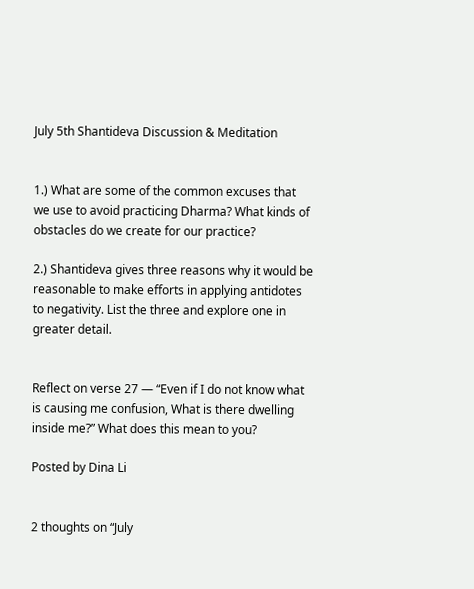July 5th Shantideva Discussion & Meditation


1.) What are some of the common excuses that we use to avoid practicing Dharma? What kinds of obstacles do we create for our practice?

2.) Shantideva gives three reasons why it would be reasonable to make efforts in applying antidotes to negativity. List the three and explore one in greater detail.


Reflect on verse 27 — “Even if I do not know what is causing me confusion, What is there dwelling inside me?” What does this mean to you?

Posted by Dina Li


2 thoughts on “July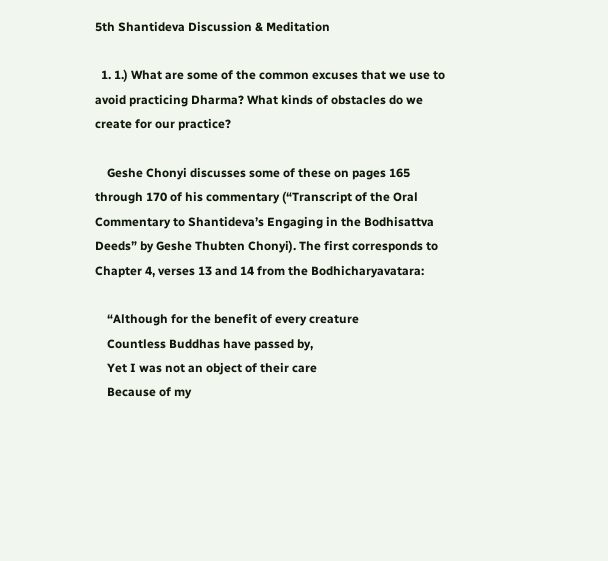5th Shantideva Discussion & Meditation

  1. 1.) What are some of the common excuses that we use to avoid practicing Dharma? What kinds of obstacles do we create for our practice?

    Geshe Chonyi discusses some of these on pages 165 through 170 of his commentary (“Transcript of the Oral Commentary to Shantideva’s Engaging in the Bodhisattva Deeds” by Geshe Thubten Chonyi). The first corresponds to Chapter 4, verses 13 and 14 from the Bodhicharyavatara:

    “Although for the benefit of every creature
    Countless Buddhas have passed by,
    Yet I was not an object of their care
    Because of my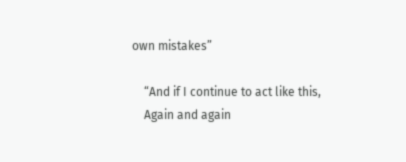own mistakes”

    “And if I continue to act like this,
    Again and again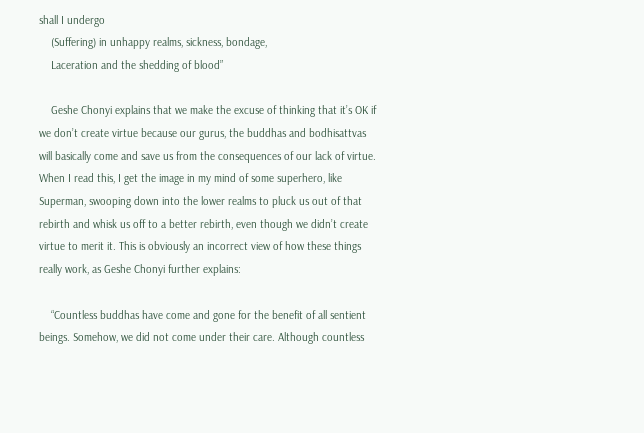shall I undergo
    (Suffering) in unhappy realms, sickness, bondage,
    Laceration and the shedding of blood”

    Geshe Chonyi explains that we make the excuse of thinking that it’s OK if we don’t create virtue because our gurus, the buddhas and bodhisattvas will basically come and save us from the consequences of our lack of virtue. When I read this, I get the image in my mind of some superhero, like Superman, swooping down into the lower realms to pluck us out of that rebirth and whisk us off to a better rebirth, even though we didn’t create virtue to merit it. This is obviously an incorrect view of how these things really work, as Geshe Chonyi further explains:

    “Countless buddhas have come and gone for the benefit of all sentient beings. Somehow, we did not come under their care. Although countless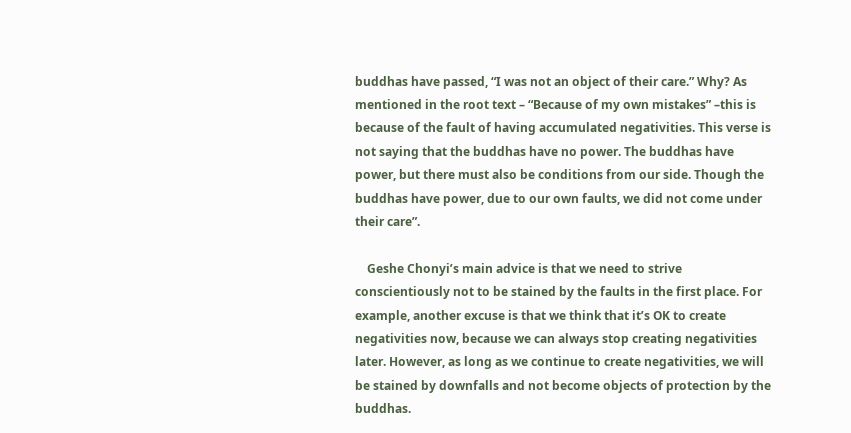buddhas have passed, “I was not an object of their care.” Why? As mentioned in the root text – “Because of my own mistakes” –this is because of the fault of having accumulated negativities. This verse is not saying that the buddhas have no power. The buddhas have power, but there must also be conditions from our side. Though the buddhas have power, due to our own faults, we did not come under their care”.

    Geshe Chonyi’s main advice is that we need to strive conscientiously not to be stained by the faults in the first place. For example, another excuse is that we think that it’s OK to create negativities now, because we can always stop creating negativities later. However, as long as we continue to create negativities, we will be stained by downfalls and not become objects of protection by the buddhas.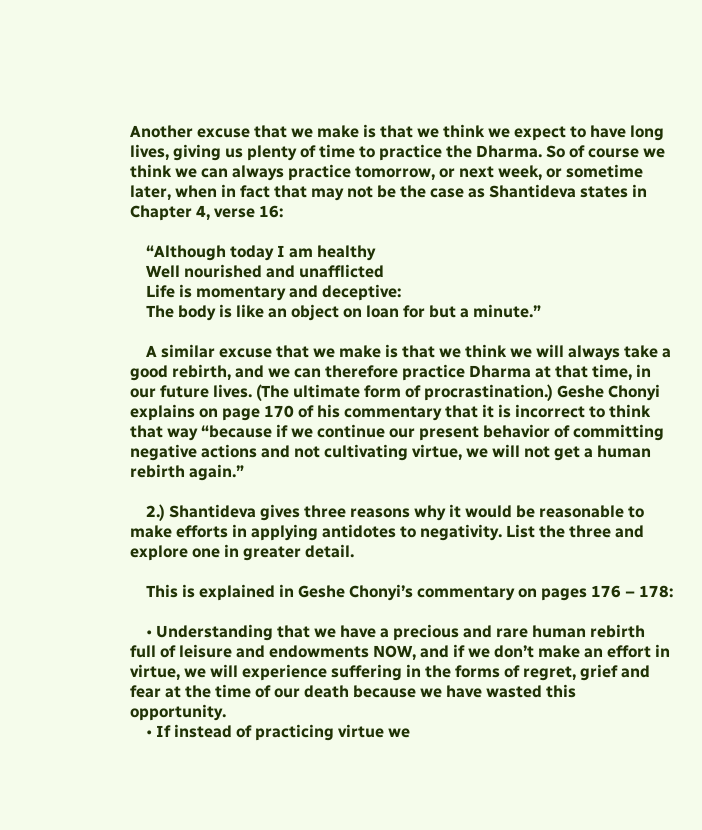Another excuse that we make is that we think we expect to have long lives, giving us plenty of time to practice the Dharma. So of course we think we can always practice tomorrow, or next week, or sometime later, when in fact that may not be the case as Shantideva states in Chapter 4, verse 16:

    “Although today I am healthy
    Well nourished and unafflicted
    Life is momentary and deceptive:
    The body is like an object on loan for but a minute.”

    A similar excuse that we make is that we think we will always take a good rebirth, and we can therefore practice Dharma at that time, in our future lives. (The ultimate form of procrastination.) Geshe Chonyi explains on page 170 of his commentary that it is incorrect to think that way “because if we continue our present behavior of committing negative actions and not cultivating virtue, we will not get a human rebirth again.”

    2.) Shantideva gives three reasons why it would be reasonable to make efforts in applying antidotes to negativity. List the three and explore one in greater detail.

    This is explained in Geshe Chonyi’s commentary on pages 176 – 178:

    • Understanding that we have a precious and rare human rebirth full of leisure and endowments NOW, and if we don’t make an effort in virtue, we will experience suffering in the forms of regret, grief and fear at the time of our death because we have wasted this opportunity.
    • If instead of practicing virtue we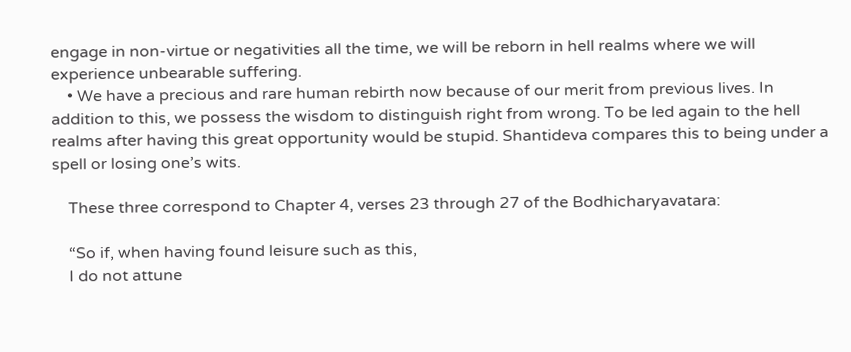engage in non-virtue or negativities all the time, we will be reborn in hell realms where we will experience unbearable suffering.
    • We have a precious and rare human rebirth now because of our merit from previous lives. In addition to this, we possess the wisdom to distinguish right from wrong. To be led again to the hell realms after having this great opportunity would be stupid. Shantideva compares this to being under a spell or losing one’s wits.

    These three correspond to Chapter 4, verses 23 through 27 of the Bodhicharyavatara:

    “So if, when having found leisure such as this,
    I do not attune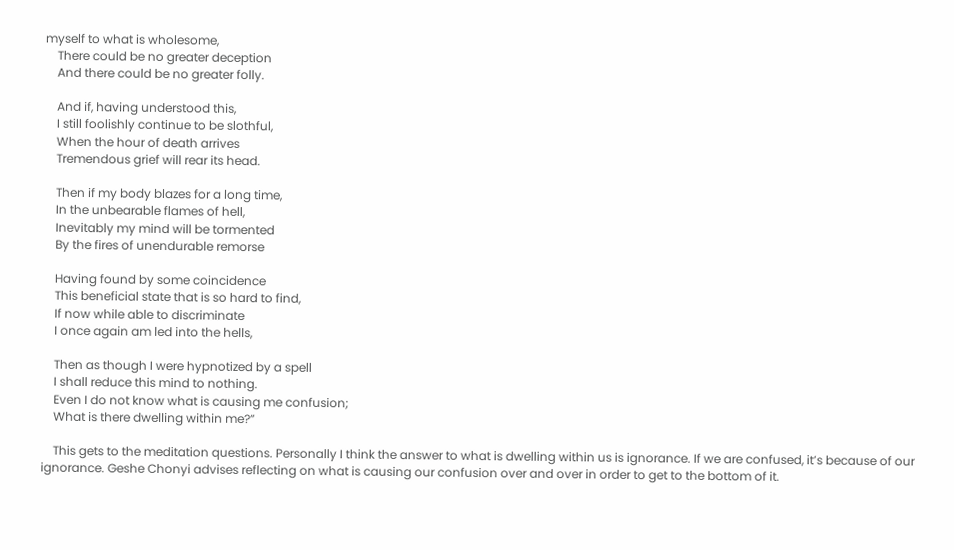myself to what is wholesome,
    There could be no greater deception
    And there could be no greater folly.

    And if, having understood this,
    I still foolishly continue to be slothful,
    When the hour of death arrives
    Tremendous grief will rear its head.

    Then if my body blazes for a long time,
    In the unbearable flames of hell,
    Inevitably my mind will be tormented
    By the fires of unendurable remorse

    Having found by some coincidence
    This beneficial state that is so hard to find,
    If now while able to discriminate
    I once again am led into the hells,

    Then as though I were hypnotized by a spell
    I shall reduce this mind to nothing.
    Even I do not know what is causing me confusion;
    What is there dwelling within me?”

    This gets to the meditation questions. Personally I think the answer to what is dwelling within us is ignorance. If we are confused, it’s because of our ignorance. Geshe Chonyi advises reflecting on what is causing our confusion over and over in order to get to the bottom of it.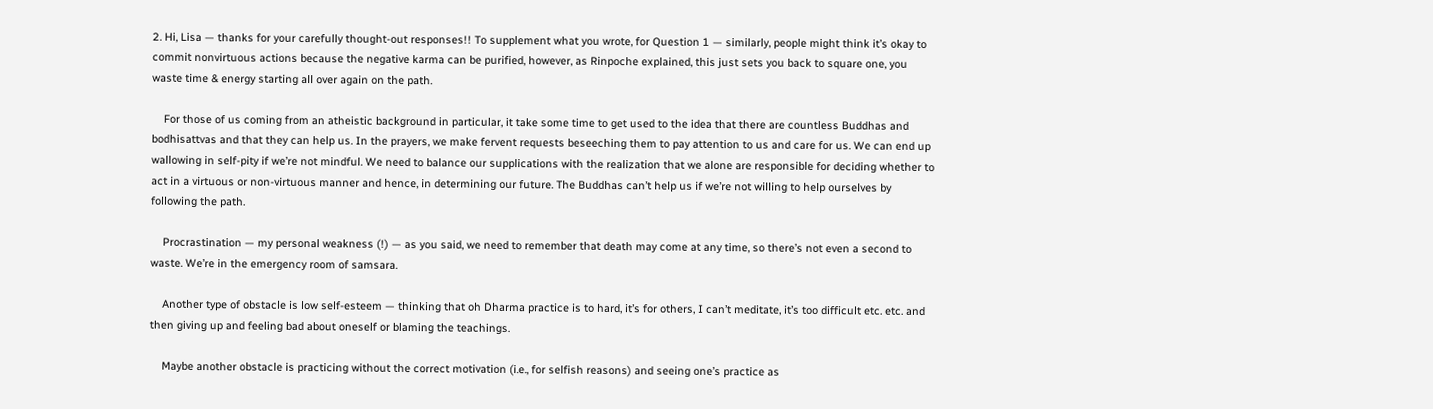2. Hi, Lisa — thanks for your carefully thought-out responses!! To supplement what you wrote, for Question 1 — similarly, people might think it’s okay to commit nonvirtuous actions because the negative karma can be purified, however, as Rinpoche explained, this just sets you back to square one, you waste time & energy starting all over again on the path.

    For those of us coming from an atheistic background in particular, it take some time to get used to the idea that there are countless Buddhas and bodhisattvas and that they can help us. In the prayers, we make fervent requests beseeching them to pay attention to us and care for us. We can end up wallowing in self-pity if we’re not mindful. We need to balance our supplications with the realization that we alone are responsible for deciding whether to act in a virtuous or non-virtuous manner and hence, in determining our future. The Buddhas can’t help us if we’re not willing to help ourselves by following the path.

    Procrastination — my personal weakness (!) — as you said, we need to remember that death may come at any time, so there’s not even a second to waste. We’re in the emergency room of samsara.

    Another type of obstacle is low self-esteem — thinking that oh Dharma practice is to hard, it’s for others, I can’t meditate, it’s too difficult etc. etc. and then giving up and feeling bad about oneself or blaming the teachings.

    Maybe another obstacle is practicing without the correct motivation (i.e., for selfish reasons) and seeing one’s practice as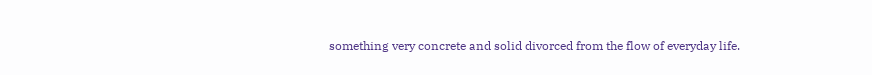something very concrete and solid divorced from the flow of everyday life.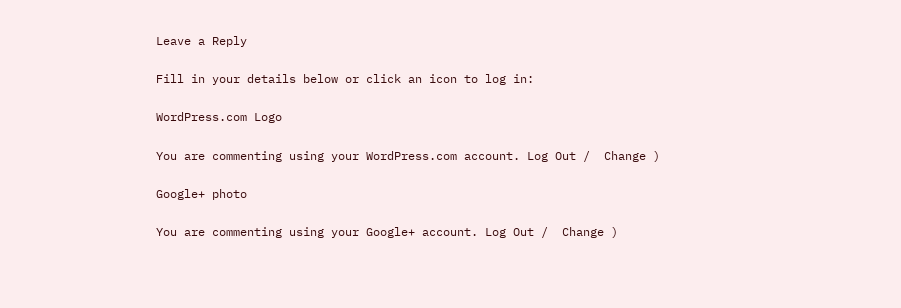Leave a Reply

Fill in your details below or click an icon to log in:

WordPress.com Logo

You are commenting using your WordPress.com account. Log Out /  Change )

Google+ photo

You are commenting using your Google+ account. Log Out /  Change )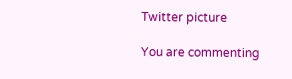Twitter picture

You are commenting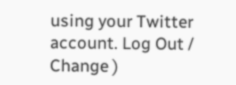using your Twitter account. Log Out /  Change )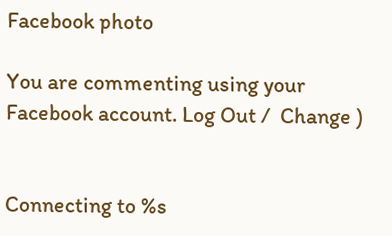Facebook photo

You are commenting using your Facebook account. Log Out /  Change )


Connecting to %s